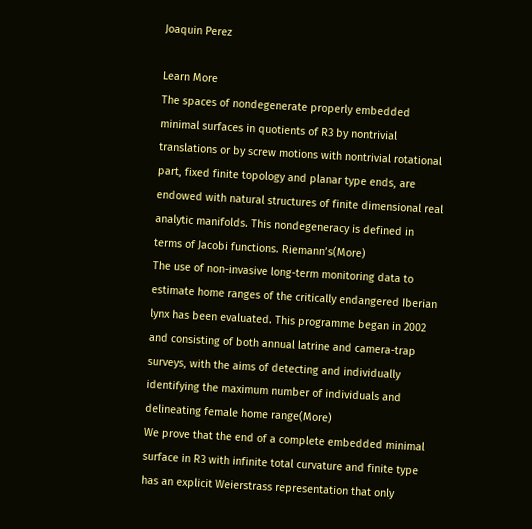Joaquin Perez

Learn More
The spaces of nondegenerate properly embedded minimal surfaces in quotients of R3 by nontrivial translations or by screw motions with nontrivial rotational part, fixed finite topology and planar type ends, are endowed with natural structures of finite dimensional real analytic manifolds. This nondegeneracy is defined in terms of Jacobi functions. Riemann’s(More)
The use of non-invasive long-term monitoring data to estimate home ranges of the critically endangered Iberian lynx has been evaluated. This programme began in 2002 and consisting of both annual latrine and camera-trap surveys, with the aims of detecting and individually identifying the maximum number of individuals and delineating female home range(More)
We prove that the end of a complete embedded minimal surface in R3 with infinite total curvature and finite type has an explicit Weierstrass representation that only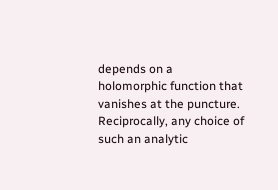depends on a holomorphic function that vanishes at the puncture. Reciprocally, any choice of such an analytic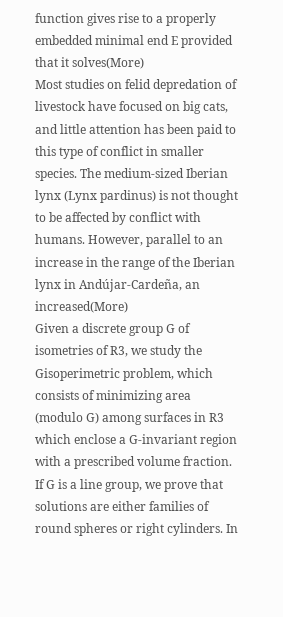function gives rise to a properly embedded minimal end E provided that it solves(More)
Most studies on felid depredation of livestock have focused on big cats, and little attention has been paid to this type of conflict in smaller species. The medium-sized Iberian lynx (Lynx pardinus) is not thought to be affected by conflict with humans. However, parallel to an increase in the range of the Iberian lynx in Andújar-Cardeña, an increased(More)
Given a discrete group G of isometries of R3, we study the Gisoperimetric problem, which consists of minimizing area (modulo G) among surfaces in R3 which enclose a G-invariant region with a prescribed volume fraction. If G is a line group, we prove that solutions are either families of round spheres or right cylinders. In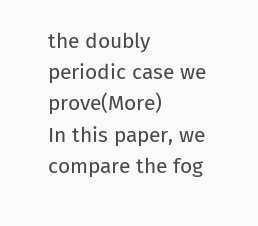the doubly periodic case we prove(More)
In this paper, we compare the fog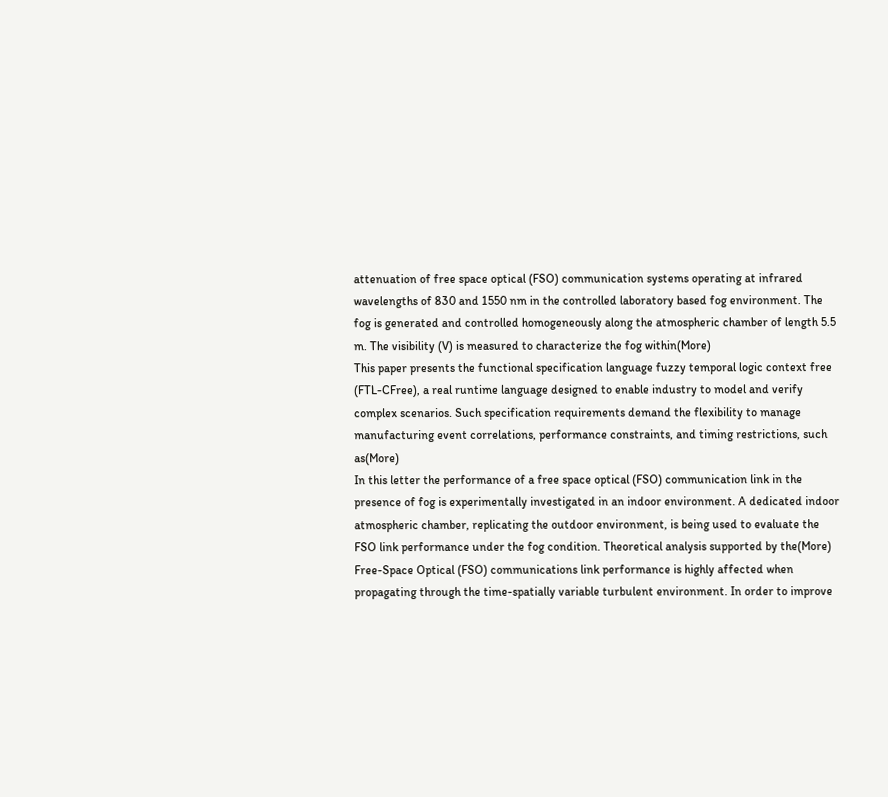attenuation of free space optical (FSO) communication systems operating at infrared wavelengths of 830 and 1550 nm in the controlled laboratory based fog environment. The fog is generated and controlled homogeneously along the atmospheric chamber of length 5.5 m. The visibility (V) is measured to characterize the fog within(More)
This paper presents the functional specification language fuzzy temporal logic context free (FTL-CFree), a real runtime language designed to enable industry to model and verify complex scenarios. Such specification requirements demand the flexibility to manage manufacturing event correlations, performance constraints, and timing restrictions, such as(More)
In this letter the performance of a free space optical (FSO) communication link in the presence of fog is experimentally investigated in an indoor environment. A dedicated indoor atmospheric chamber, replicating the outdoor environment, is being used to evaluate the FSO link performance under the fog condition. Theoretical analysis supported by the(More)
Free-Space Optical (FSO) communications link performance is highly affected when propagating through the time-spatially variable turbulent environment. In order to improve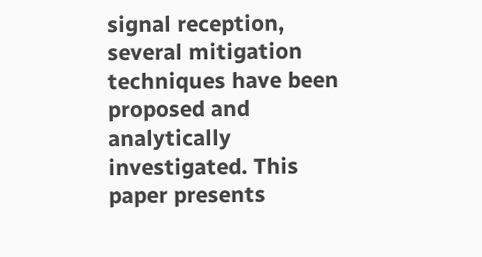signal reception, several mitigation techniques have been proposed and analytically investigated. This paper presents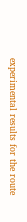experimental results for the route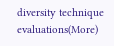diversity technique evaluations(More)